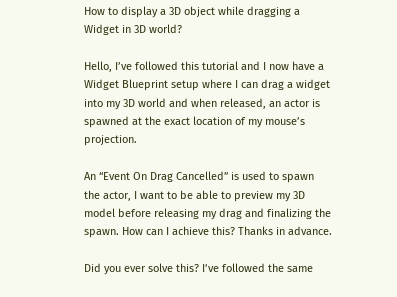How to display a 3D object while dragging a Widget in 3D world?

Hello, I’ve followed this tutorial and I now have a Widget Blueprint setup where I can drag a widget into my 3D world and when released, an actor is spawned at the exact location of my mouse’s projection.

An “Event On Drag Cancelled” is used to spawn the actor, I want to be able to preview my 3D model before releasing my drag and finalizing the spawn. How can I achieve this? Thanks in advance.

Did you ever solve this? I’ve followed the same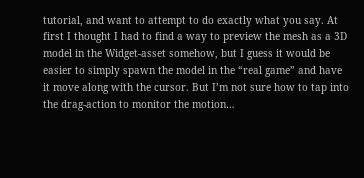tutorial, and want to attempt to do exactly what you say. At first I thought I had to find a way to preview the mesh as a 3D model in the Widget-asset somehow, but I guess it would be easier to simply spawn the model in the “real game” and have it move along with the cursor. But I’m not sure how to tap into the drag-action to monitor the motion…